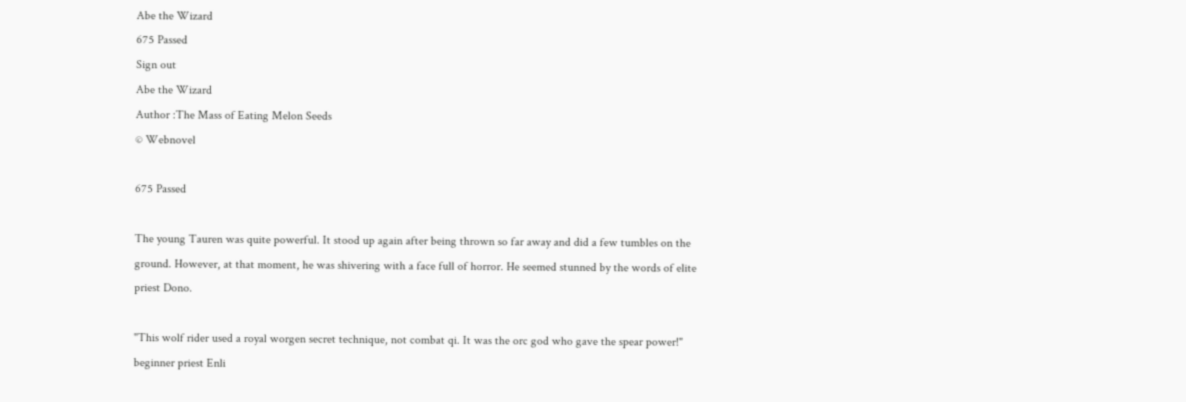Abe the Wizard
675 Passed
Sign out
Abe the Wizard
Author :The Mass of Eating Melon Seeds
© Webnovel

675 Passed

The young Tauren was quite powerful. It stood up again after being thrown so far away and did a few tumbles on the ground. However, at that moment, he was shivering with a face full of horror. He seemed stunned by the words of elite priest Dono.

"This wolf rider used a royal worgen secret technique, not combat qi. It was the orc god who gave the spear power!" beginner priest Enli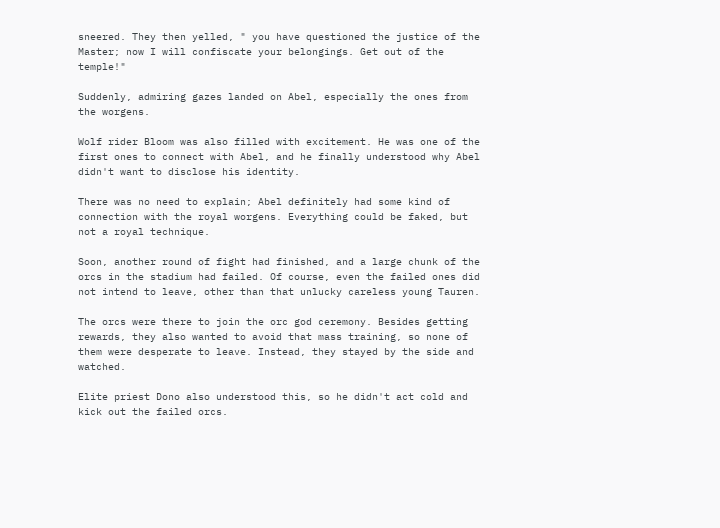sneered. They then yelled, " you have questioned the justice of the Master; now I will confiscate your belongings. Get out of the temple!"

Suddenly, admiring gazes landed on Abel, especially the ones from the worgens.

Wolf rider Bloom was also filled with excitement. He was one of the first ones to connect with Abel, and he finally understood why Abel didn't want to disclose his identity.

There was no need to explain; Abel definitely had some kind of connection with the royal worgens. Everything could be faked, but not a royal technique.

Soon, another round of fight had finished, and a large chunk of the orcs in the stadium had failed. Of course, even the failed ones did not intend to leave, other than that unlucky careless young Tauren.

The orcs were there to join the orc god ceremony. Besides getting rewards, they also wanted to avoid that mass training, so none of them were desperate to leave. Instead, they stayed by the side and watched.

Elite priest Dono also understood this, so he didn't act cold and kick out the failed orcs.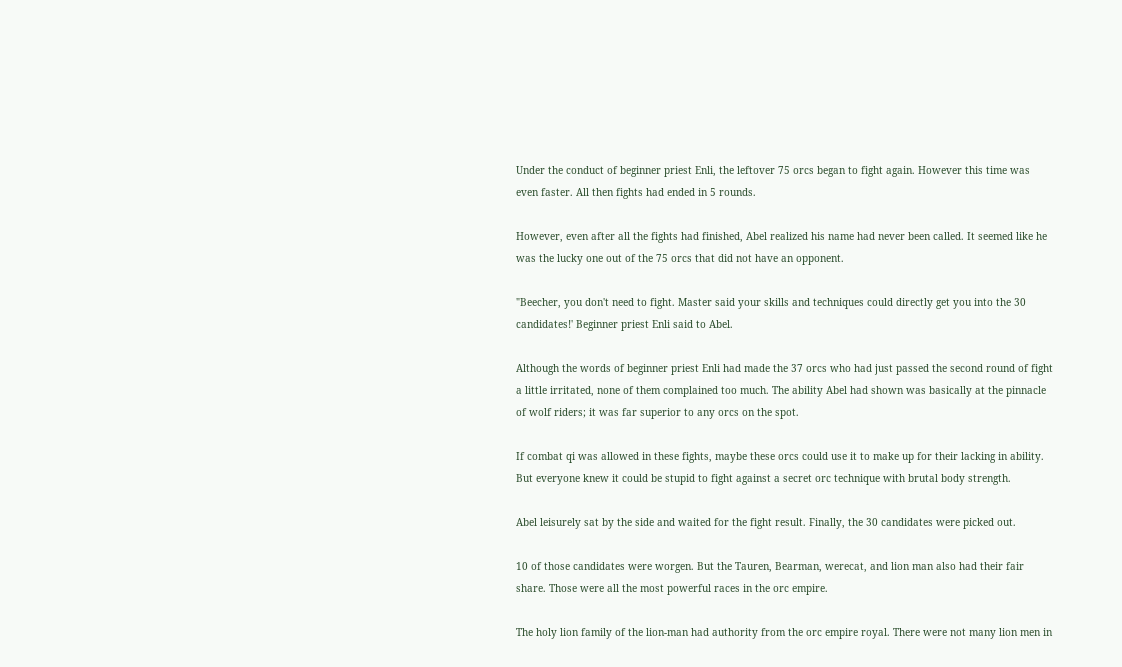Under the conduct of beginner priest Enli, the leftover 75 orcs began to fight again. However this time was even faster. All then fights had ended in 5 rounds.

However, even after all the fights had finished, Abel realized his name had never been called. It seemed like he was the lucky one out of the 75 orcs that did not have an opponent.

"Beecher, you don't need to fight. Master said your skills and techniques could directly get you into the 30 candidates!' Beginner priest Enli said to Abel.

Although the words of beginner priest Enli had made the 37 orcs who had just passed the second round of fight a little irritated, none of them complained too much. The ability Abel had shown was basically at the pinnacle of wolf riders; it was far superior to any orcs on the spot.

If combat qi was allowed in these fights, maybe these orcs could use it to make up for their lacking in ability. But everyone knew it could be stupid to fight against a secret orc technique with brutal body strength.

Abel leisurely sat by the side and waited for the fight result. Finally, the 30 candidates were picked out.

10 of those candidates were worgen. But the Tauren, Bearman, werecat, and lion man also had their fair share. Those were all the most powerful races in the orc empire.

The holy lion family of the lion-man had authority from the orc empire royal. There were not many lion men in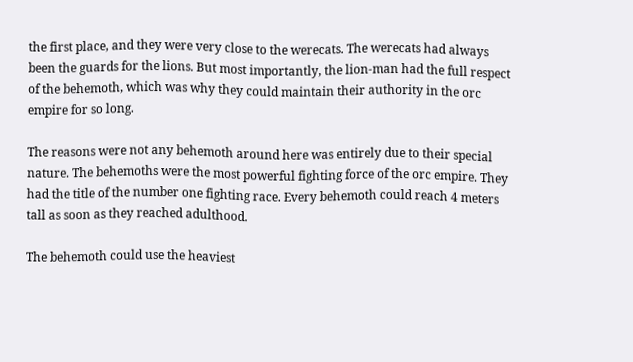the first place, and they were very close to the werecats. The werecats had always been the guards for the lions. But most importantly, the lion-man had the full respect of the behemoth, which was why they could maintain their authority in the orc empire for so long.

The reasons were not any behemoth around here was entirely due to their special nature. The behemoths were the most powerful fighting force of the orc empire. They had the title of the number one fighting race. Every behemoth could reach 4 meters tall as soon as they reached adulthood.

The behemoth could use the heaviest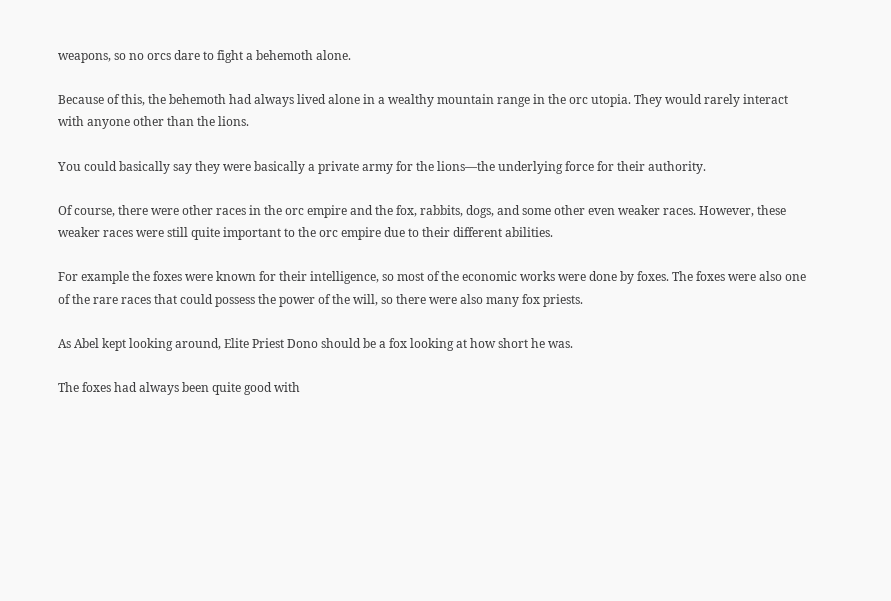weapons, so no orcs dare to fight a behemoth alone.

Because of this, the behemoth had always lived alone in a wealthy mountain range in the orc utopia. They would rarely interact with anyone other than the lions.

You could basically say they were basically a private army for the lions—the underlying force for their authority.

Of course, there were other races in the orc empire and the fox, rabbits, dogs, and some other even weaker races. However, these weaker races were still quite important to the orc empire due to their different abilities.

For example the foxes were known for their intelligence, so most of the economic works were done by foxes. The foxes were also one of the rare races that could possess the power of the will, so there were also many fox priests.

As Abel kept looking around, Elite Priest Dono should be a fox looking at how short he was.

The foxes had always been quite good with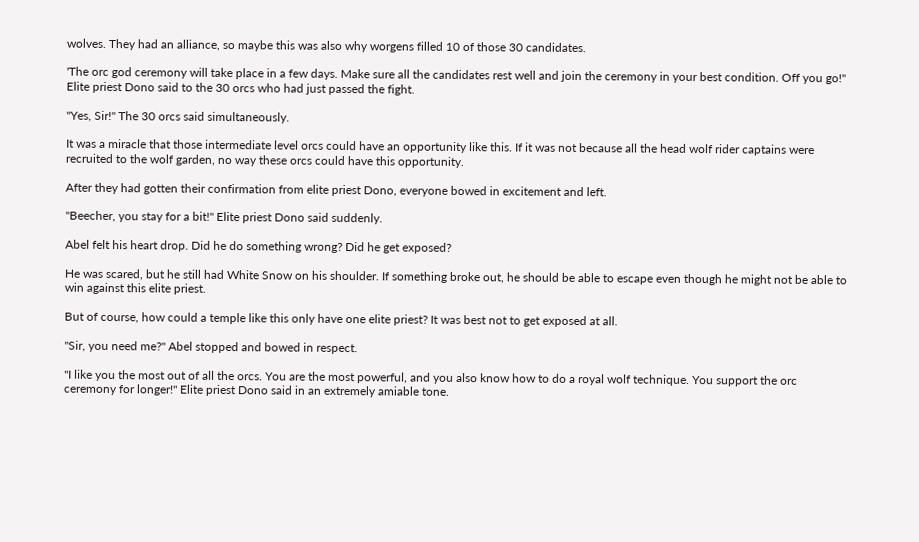wolves. They had an alliance, so maybe this was also why worgens filled 10 of those 30 candidates.

'The orc god ceremony will take place in a few days. Make sure all the candidates rest well and join the ceremony in your best condition. Off you go!" Elite priest Dono said to the 30 orcs who had just passed the fight.

"Yes, Sir!" The 30 orcs said simultaneously.

It was a miracle that those intermediate level orcs could have an opportunity like this. If it was not because all the head wolf rider captains were recruited to the wolf garden, no way these orcs could have this opportunity.

After they had gotten their confirmation from elite priest Dono, everyone bowed in excitement and left.

"Beecher, you stay for a bit!" Elite priest Dono said suddenly.

Abel felt his heart drop. Did he do something wrong? Did he get exposed?

He was scared, but he still had White Snow on his shoulder. If something broke out, he should be able to escape even though he might not be able to win against this elite priest.

But of course, how could a temple like this only have one elite priest? It was best not to get exposed at all.

"Sir, you need me?" Abel stopped and bowed in respect.

"I like you the most out of all the orcs. You are the most powerful, and you also know how to do a royal wolf technique. You support the orc ceremony for longer!" Elite priest Dono said in an extremely amiable tone.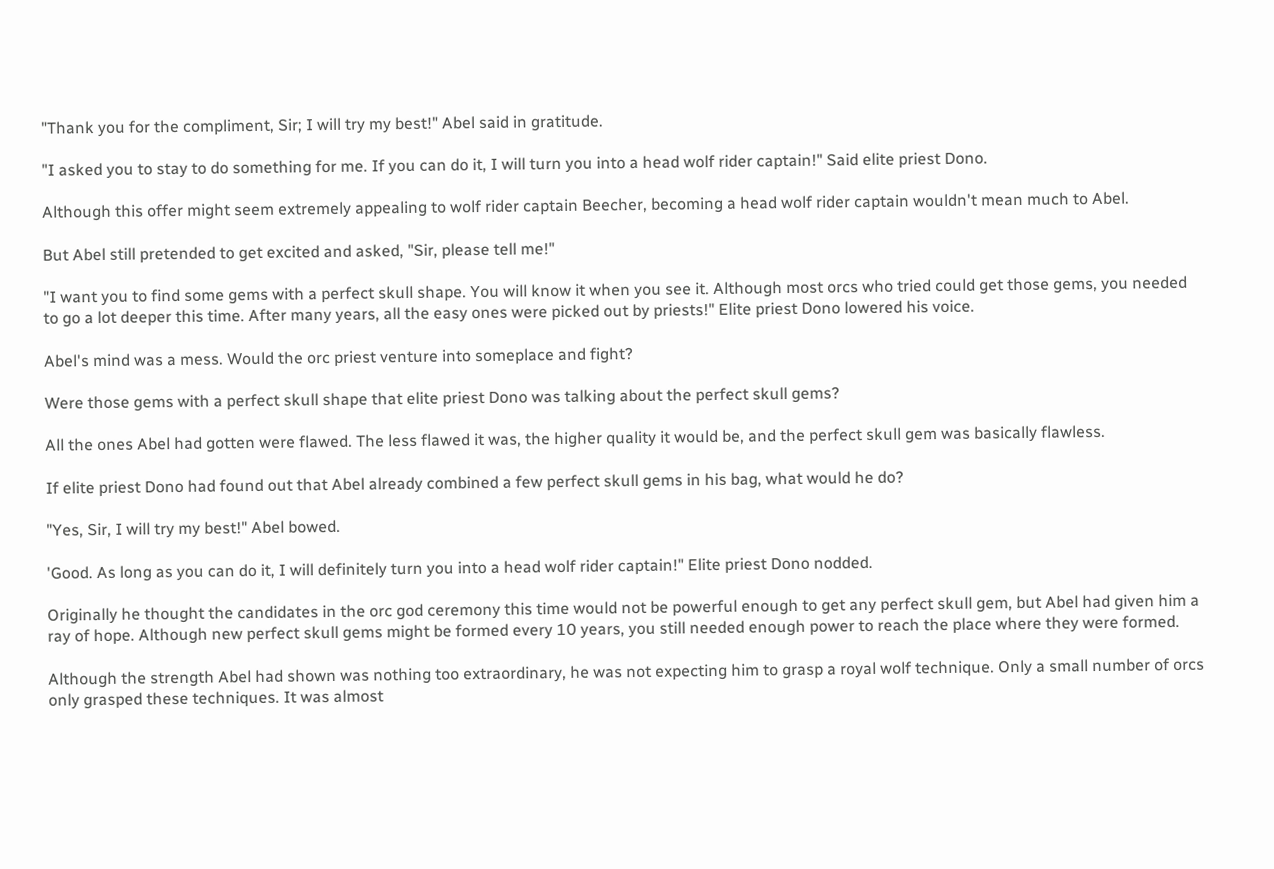"Thank you for the compliment, Sir; I will try my best!" Abel said in gratitude.

"I asked you to stay to do something for me. If you can do it, I will turn you into a head wolf rider captain!" Said elite priest Dono.

Although this offer might seem extremely appealing to wolf rider captain Beecher, becoming a head wolf rider captain wouldn't mean much to Abel.

But Abel still pretended to get excited and asked, "Sir, please tell me!"

"I want you to find some gems with a perfect skull shape. You will know it when you see it. Although most orcs who tried could get those gems, you needed to go a lot deeper this time. After many years, all the easy ones were picked out by priests!" Elite priest Dono lowered his voice.

Abel's mind was a mess. Would the orc priest venture into someplace and fight?

Were those gems with a perfect skull shape that elite priest Dono was talking about the perfect skull gems?

All the ones Abel had gotten were flawed. The less flawed it was, the higher quality it would be, and the perfect skull gem was basically flawless.

If elite priest Dono had found out that Abel already combined a few perfect skull gems in his bag, what would he do?

"Yes, Sir, I will try my best!" Abel bowed.

'Good. As long as you can do it, I will definitely turn you into a head wolf rider captain!" Elite priest Dono nodded.

Originally he thought the candidates in the orc god ceremony this time would not be powerful enough to get any perfect skull gem, but Abel had given him a ray of hope. Although new perfect skull gems might be formed every 10 years, you still needed enough power to reach the place where they were formed.

Although the strength Abel had shown was nothing too extraordinary, he was not expecting him to grasp a royal wolf technique. Only a small number of orcs only grasped these techniques. It was almost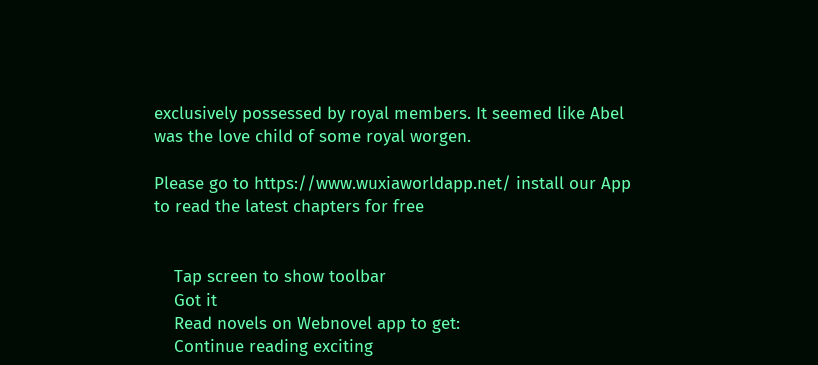exclusively possessed by royal members. It seemed like Abel was the love child of some royal worgen.

Please go to https://www.wuxiaworldapp.net/ install our App to read the latest chapters for free


    Tap screen to show toolbar
    Got it
    Read novels on Webnovel app to get:
    Continue reading exciting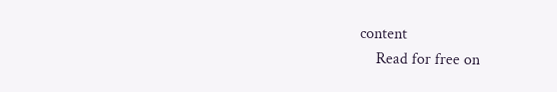content
    Read for free on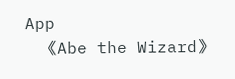App
    《Abe the Wizard》